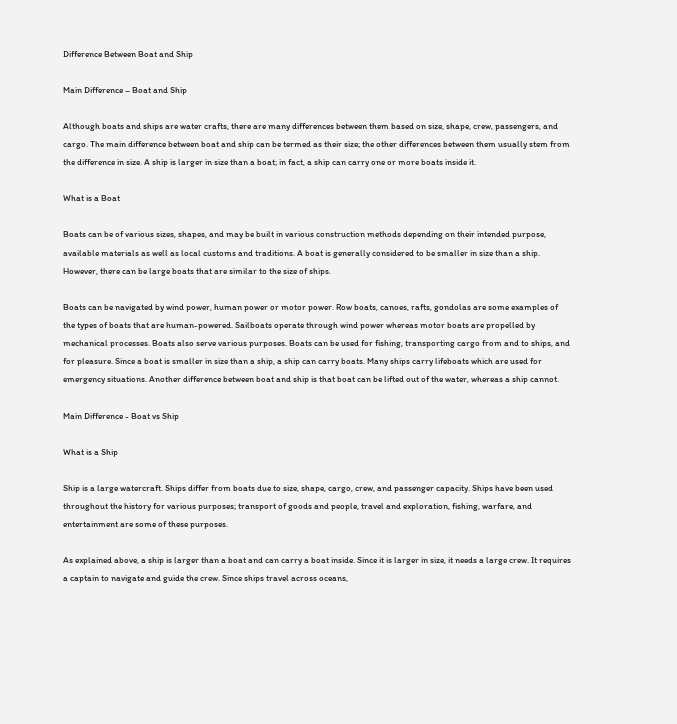Difference Between Boat and Ship

Main Difference – Boat and Ship

Although boats and ships are water crafts, there are many differences between them based on size, shape, crew, passengers, and cargo. The main difference between boat and ship can be termed as their size; the other differences between them usually stem from the difference in size. A ship is larger in size than a boat; in fact, a ship can carry one or more boats inside it.

What is a Boat

Boats can be of various sizes, shapes, and may be built in various construction methods depending on their intended purpose, available materials as well as local customs and traditions. A boat is generally considered to be smaller in size than a ship. However, there can be large boats that are similar to the size of ships.

Boats can be navigated by wind power, human power or motor power. Row boats, canoes, rafts, gondolas are some examples of the types of boats that are human-powered. Sailboats operate through wind power whereas motor boats are propelled by mechanical processes. Boats also serve various purposes. Boats can be used for fishing, transporting cargo from and to ships, and for pleasure. Since a boat is smaller in size than a ship, a ship can carry boats. Many ships carry lifeboats which are used for emergency situations. Another difference between boat and ship is that boat can be lifted out of the water, whereas a ship cannot.

Main Difference - Boat vs Ship

What is a Ship

Ship is a large watercraft. Ships differ from boats due to size, shape, cargo, crew, and passenger capacity. Ships have been used throughout the history for various purposes; transport of goods and people, travel and exploration, fishing, warfare, and entertainment are some of these purposes.

As explained above, a ship is larger than a boat and can carry a boat inside. Since it is larger in size, it needs a large crew. It requires a captain to navigate and guide the crew. Since ships travel across oceans,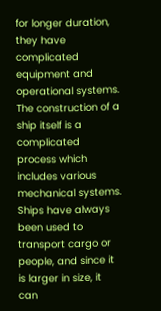for longer duration, they have complicated equipment and operational systems. The construction of a ship itself is a complicated process which includes various mechanical systems. Ships have always been used to transport cargo or people, and since it is larger in size, it can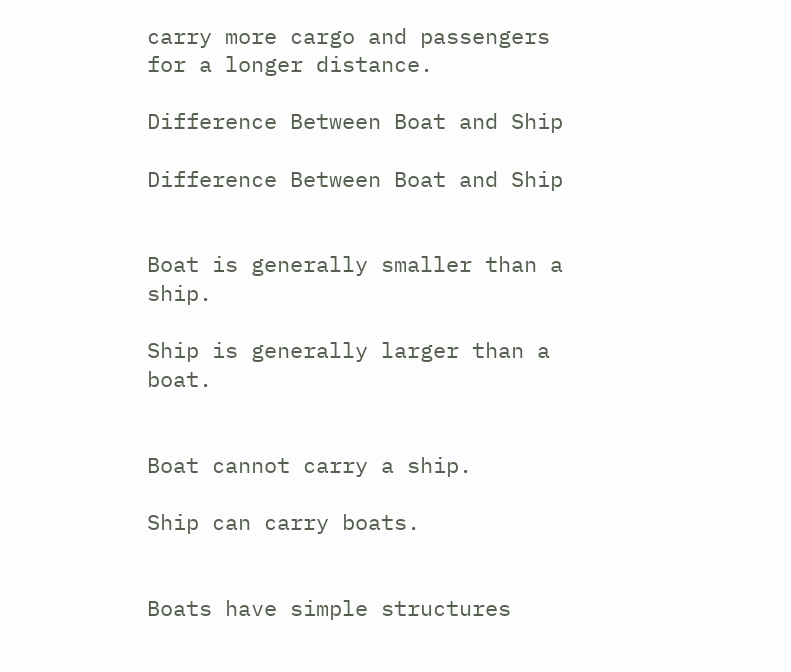carry more cargo and passengers for a longer distance.

Difference Between Boat and Ship

Difference Between Boat and Ship


Boat is generally smaller than a ship.

Ship is generally larger than a boat.


Boat cannot carry a ship.

Ship can carry boats.


Boats have simple structures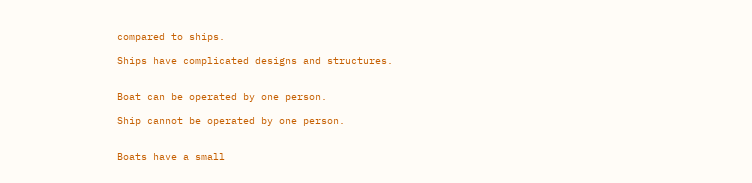compared to ships.

Ships have complicated designs and structures.


Boat can be operated by one person.

Ship cannot be operated by one person.


Boats have a small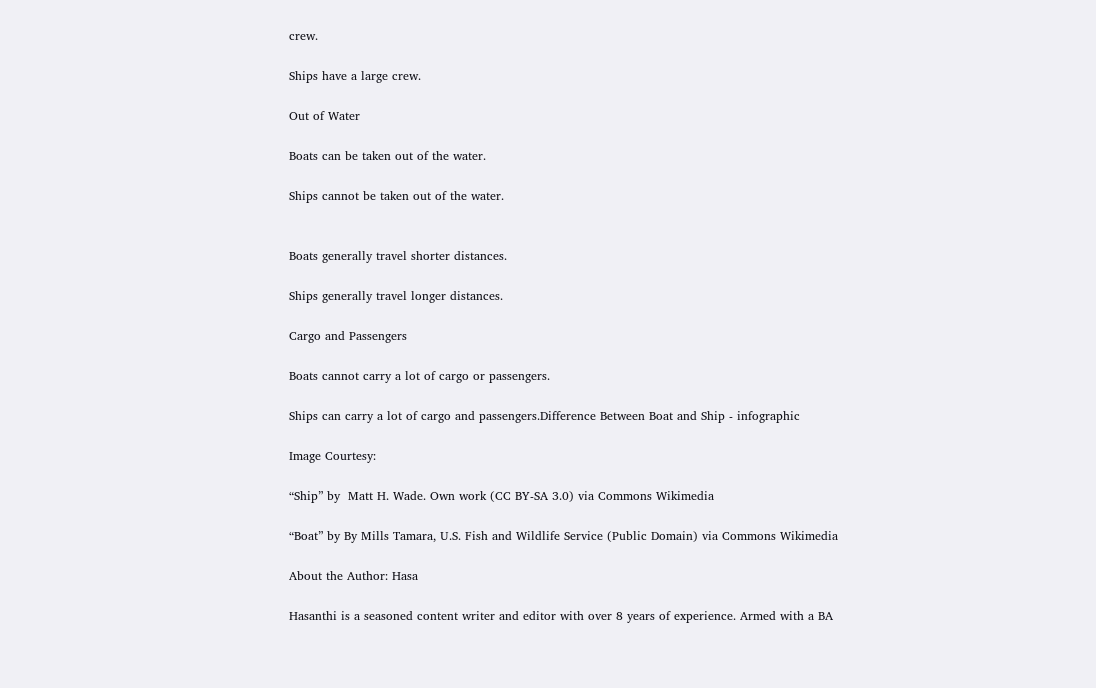crew.

Ships have a large crew.

Out of Water

Boats can be taken out of the water.

Ships cannot be taken out of the water.


Boats generally travel shorter distances.

Ships generally travel longer distances.

Cargo and Passengers

Boats cannot carry a lot of cargo or passengers.

Ships can carry a lot of cargo and passengers.Difference Between Boat and Ship - infographic

Image Courtesy:

“Ship” by  Matt H. Wade. Own work (CC BY-SA 3.0) via Commons Wikimedia

“Boat” by By Mills Tamara, U.S. Fish and Wildlife Service (Public Domain) via Commons Wikimedia

About the Author: Hasa

Hasanthi is a seasoned content writer and editor with over 8 years of experience. Armed with a BA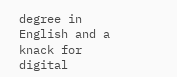degree in English and a knack for digital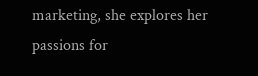marketing, she explores her passions for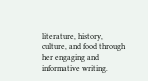literature, history, culture, and food through her engaging and informative writing.